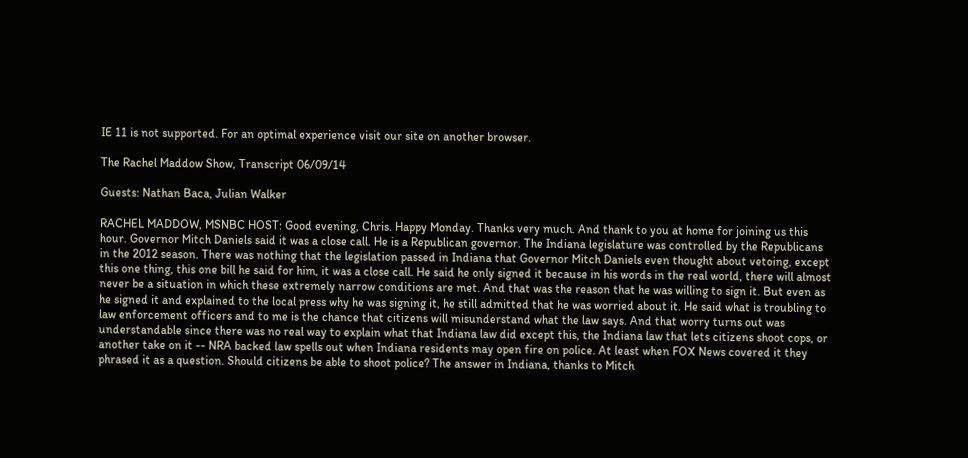IE 11 is not supported. For an optimal experience visit our site on another browser.

The Rachel Maddow Show, Transcript 06/09/14

Guests: Nathan Baca, Julian Walker

RACHEL MADDOW, MSNBC HOST: Good evening, Chris. Happy Monday. Thanks very much. And thank to you at home for joining us this hour. Governor Mitch Daniels said it was a close call. He is a Republican governor. The Indiana legislature was controlled by the Republicans in the 2012 season. There was nothing that the legislation passed in Indiana that Governor Mitch Daniels even thought about vetoing, except this one thing, this one bill he said for him, it was a close call. He said he only signed it because in his words in the real world, there will almost never be a situation in which these extremely narrow conditions are met. And that was the reason that he was willing to sign it. But even as he signed it and explained to the local press why he was signing it, he still admitted that he was worried about it. He said what is troubling to law enforcement officers and to me is the chance that citizens will misunderstand what the law says. And that worry turns out was understandable since there was no real way to explain what that Indiana law did except this, the Indiana law that lets citizens shoot cops, or another take on it -- NRA backed law spells out when Indiana residents may open fire on police. At least when FOX News covered it they phrased it as a question. Should citizens be able to shoot police? The answer in Indiana, thanks to Mitch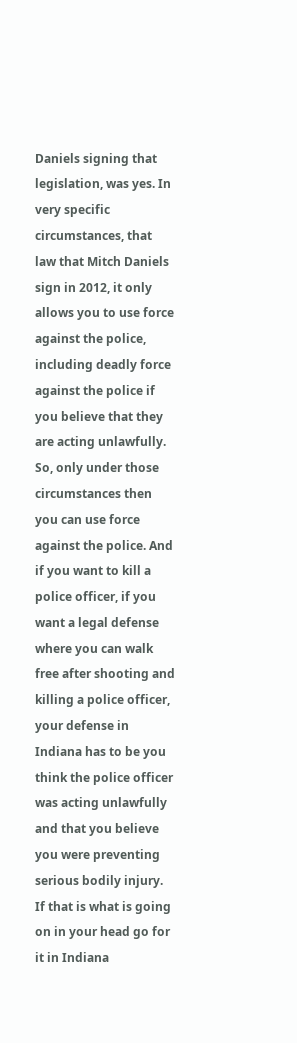Daniels signing that legislation, was yes. In very specific circumstances, that law that Mitch Daniels sign in 2012, it only allows you to use force against the police, including deadly force against the police if you believe that they are acting unlawfully. So, only under those circumstances then you can use force against the police. And if you want to kill a police officer, if you want a legal defense where you can walk free after shooting and killing a police officer, your defense in Indiana has to be you think the police officer was acting unlawfully and that you believe you were preventing serious bodily injury. If that is what is going on in your head go for it in Indiana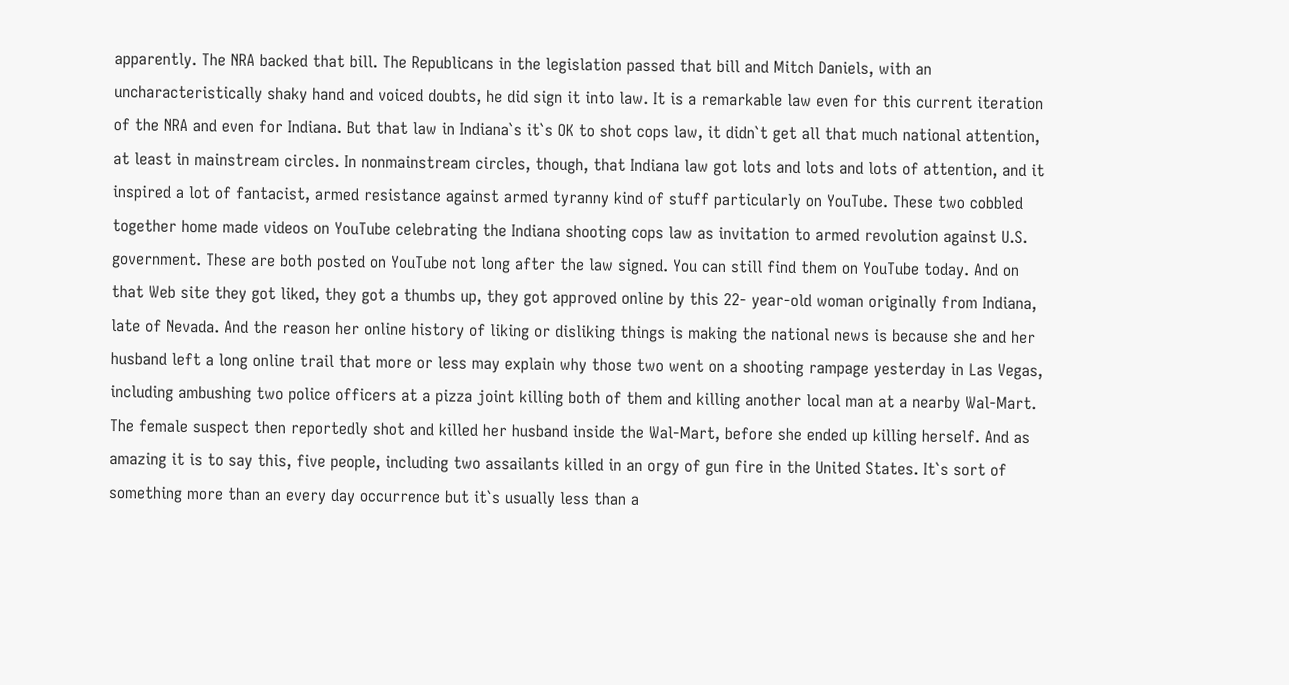apparently. The NRA backed that bill. The Republicans in the legislation passed that bill and Mitch Daniels, with an uncharacteristically shaky hand and voiced doubts, he did sign it into law. It is a remarkable law even for this current iteration of the NRA and even for Indiana. But that law in Indiana`s it`s OK to shot cops law, it didn`t get all that much national attention, at least in mainstream circles. In nonmainstream circles, though, that Indiana law got lots and lots and lots of attention, and it inspired a lot of fantacist, armed resistance against armed tyranny kind of stuff particularly on YouTube. These two cobbled together home made videos on YouTube celebrating the Indiana shooting cops law as invitation to armed revolution against U.S. government. These are both posted on YouTube not long after the law signed. You can still find them on YouTube today. And on that Web site they got liked, they got a thumbs up, they got approved online by this 22- year-old woman originally from Indiana, late of Nevada. And the reason her online history of liking or disliking things is making the national news is because she and her husband left a long online trail that more or less may explain why those two went on a shooting rampage yesterday in Las Vegas, including ambushing two police officers at a pizza joint killing both of them and killing another local man at a nearby Wal-Mart. The female suspect then reportedly shot and killed her husband inside the Wal-Mart, before she ended up killing herself. And as amazing it is to say this, five people, including two assailants killed in an orgy of gun fire in the United States. It`s sort of something more than an every day occurrence but it`s usually less than a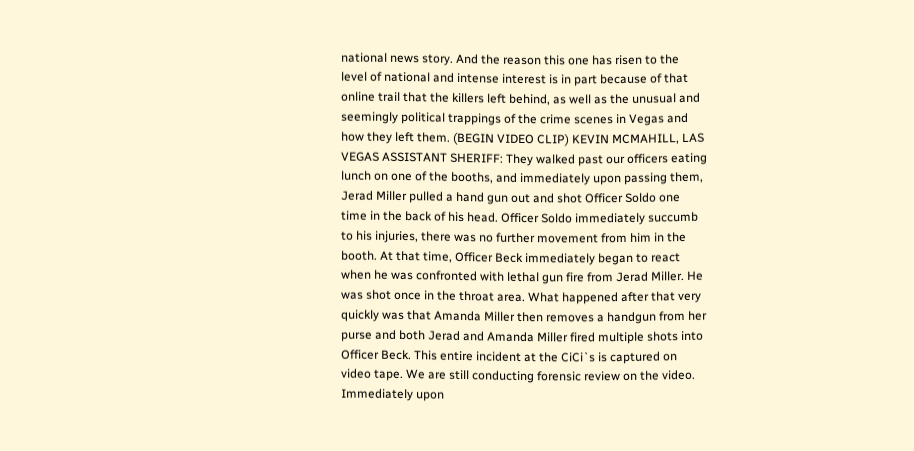national news story. And the reason this one has risen to the level of national and intense interest is in part because of that online trail that the killers left behind, as well as the unusual and seemingly political trappings of the crime scenes in Vegas and how they left them. (BEGIN VIDEO CLIP) KEVIN MCMAHILL, LAS VEGAS ASSISTANT SHERIFF: They walked past our officers eating lunch on one of the booths, and immediately upon passing them, Jerad Miller pulled a hand gun out and shot Officer Soldo one time in the back of his head. Officer Soldo immediately succumb to his injuries, there was no further movement from him in the booth. At that time, Officer Beck immediately began to react when he was confronted with lethal gun fire from Jerad Miller. He was shot once in the throat area. What happened after that very quickly was that Amanda Miller then removes a handgun from her purse and both Jerad and Amanda Miller fired multiple shots into Officer Beck. This entire incident at the CiCi`s is captured on video tape. We are still conducting forensic review on the video. Immediately upon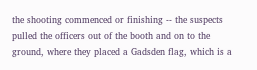the shooting commenced or finishing -- the suspects pulled the officers out of the booth and on to the ground, where they placed a Gadsden flag, which is a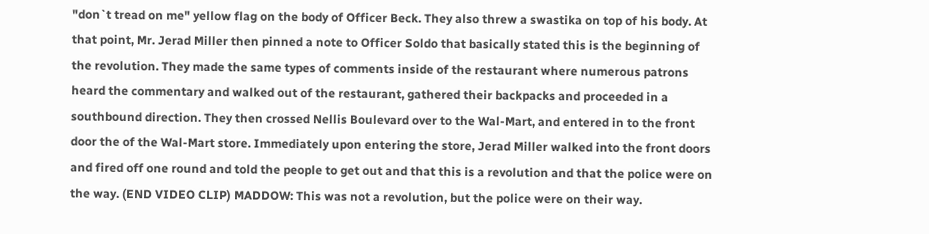"don`t tread on me" yellow flag on the body of Officer Beck. They also threw a swastika on top of his body. At that point, Mr. Jerad Miller then pinned a note to Officer Soldo that basically stated this is the beginning of the revolution. They made the same types of comments inside of the restaurant where numerous patrons heard the commentary and walked out of the restaurant, gathered their backpacks and proceeded in a southbound direction. They then crossed Nellis Boulevard over to the Wal-Mart, and entered in to the front door the of the Wal-Mart store. Immediately upon entering the store, Jerad Miller walked into the front doors and fired off one round and told the people to get out and that this is a revolution and that the police were on the way. (END VIDEO CLIP) MADDOW: This was not a revolution, but the police were on their way.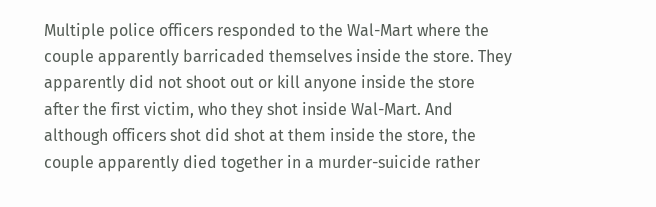Multiple police officers responded to the Wal-Mart where the couple apparently barricaded themselves inside the store. They apparently did not shoot out or kill anyone inside the store after the first victim, who they shot inside Wal-Mart. And although officers shot did shot at them inside the store, the couple apparently died together in a murder-suicide rather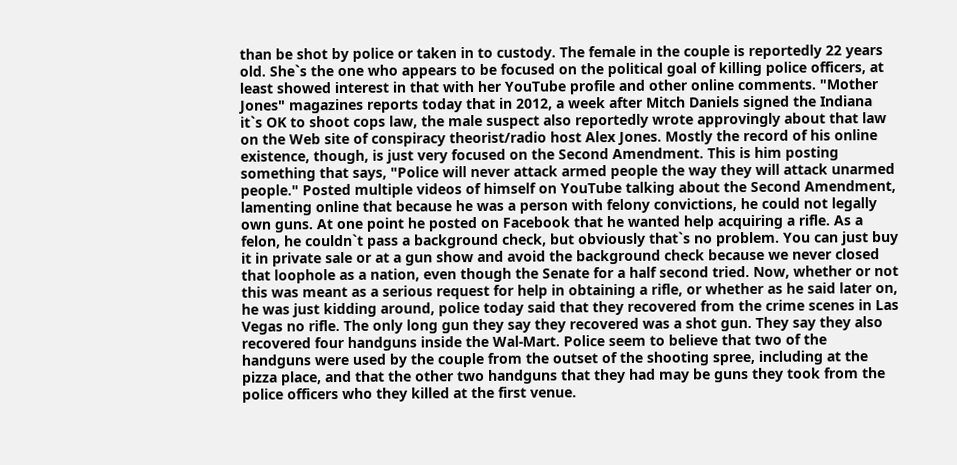than be shot by police or taken in to custody. The female in the couple is reportedly 22 years old. She`s the one who appears to be focused on the political goal of killing police officers, at least showed interest in that with her YouTube profile and other online comments. "Mother Jones" magazines reports today that in 2012, a week after Mitch Daniels signed the Indiana it`s OK to shoot cops law, the male suspect also reportedly wrote approvingly about that law on the Web site of conspiracy theorist/radio host Alex Jones. Mostly the record of his online existence, though, is just very focused on the Second Amendment. This is him posting something that says, "Police will never attack armed people the way they will attack unarmed people." Posted multiple videos of himself on YouTube talking about the Second Amendment, lamenting online that because he was a person with felony convictions, he could not legally own guns. At one point he posted on Facebook that he wanted help acquiring a rifle. As a felon, he couldn`t pass a background check, but obviously that`s no problem. You can just buy it in private sale or at a gun show and avoid the background check because we never closed that loophole as a nation, even though the Senate for a half second tried. Now, whether or not this was meant as a serious request for help in obtaining a rifle, or whether as he said later on, he was just kidding around, police today said that they recovered from the crime scenes in Las Vegas no rifle. The only long gun they say they recovered was a shot gun. They say they also recovered four handguns inside the Wal-Mart. Police seem to believe that two of the handguns were used by the couple from the outset of the shooting spree, including at the pizza place, and that the other two handguns that they had may be guns they took from the police officers who they killed at the first venue.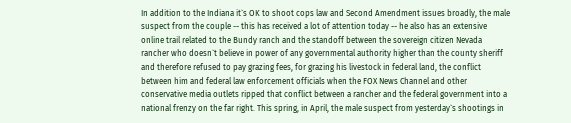In addition to the Indiana it`s OK to shoot cops law and Second Amendment issues broadly, the male suspect from the couple -- this has received a lot of attention today -- he also has an extensive online trail related to the Bundy ranch and the standoff between the sovereign citizen Nevada rancher who doesn`t believe in power of any governmental authority higher than the county sheriff and therefore refused to pay grazing fees, for grazing his livestock in federal land, the conflict between him and federal law enforcement officials when the FOX News Channel and other conservative media outlets ripped that conflict between a rancher and the federal government into a national frenzy on the far right. This spring, in April, the male suspect from yesterday`s shootings in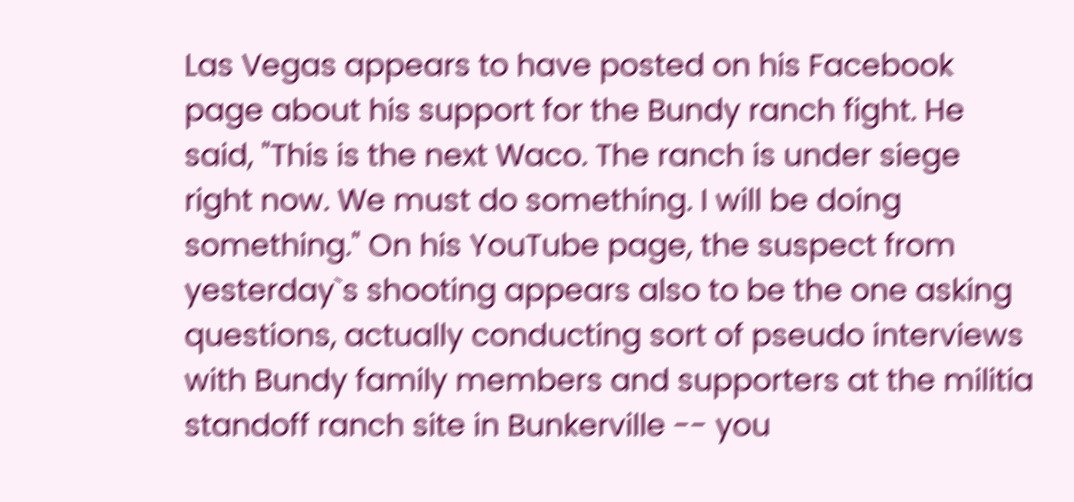Las Vegas appears to have posted on his Facebook page about his support for the Bundy ranch fight. He said, "This is the next Waco. The ranch is under siege right now. We must do something. I will be doing something." On his YouTube page, the suspect from yesterday`s shooting appears also to be the one asking questions, actually conducting sort of pseudo interviews with Bundy family members and supporters at the militia standoff ranch site in Bunkerville -- you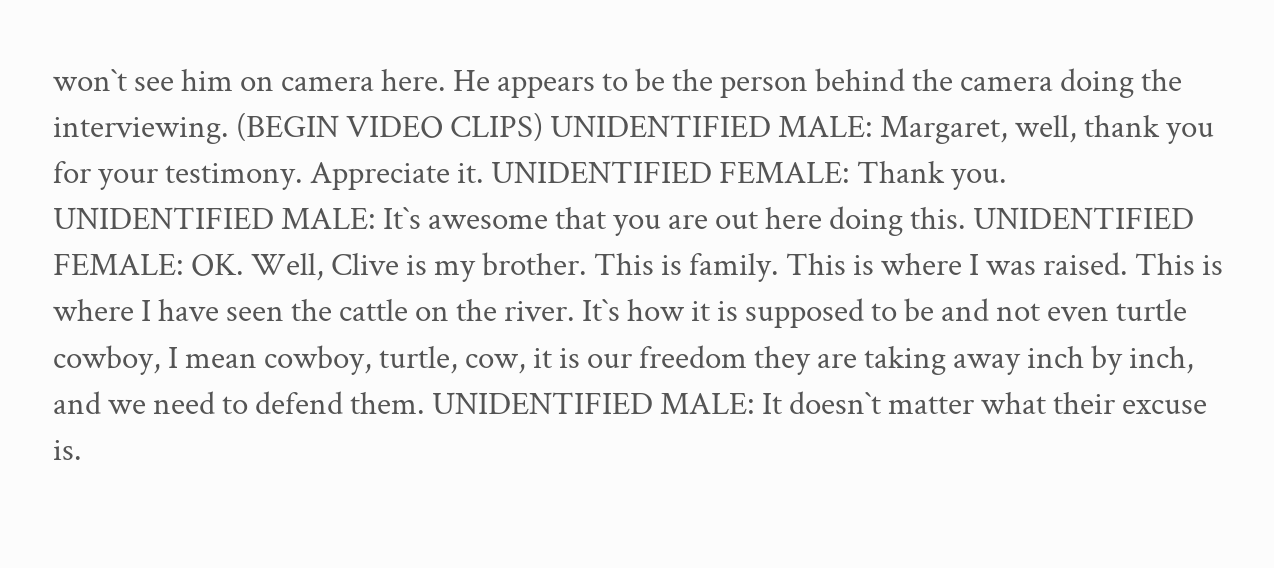won`t see him on camera here. He appears to be the person behind the camera doing the interviewing. (BEGIN VIDEO CLIPS) UNIDENTIFIED MALE: Margaret, well, thank you for your testimony. Appreciate it. UNIDENTIFIED FEMALE: Thank you. UNIDENTIFIED MALE: It`s awesome that you are out here doing this. UNIDENTIFIED FEMALE: OK. Well, Clive is my brother. This is family. This is where I was raised. This is where I have seen the cattle on the river. It`s how it is supposed to be and not even turtle cowboy, I mean cowboy, turtle, cow, it is our freedom they are taking away inch by inch, and we need to defend them. UNIDENTIFIED MALE: It doesn`t matter what their excuse is.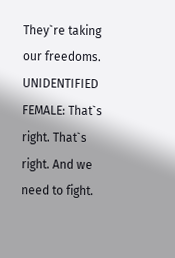They`re taking our freedoms. UNIDENTIFIED FEMALE: That`s right. That`s right. And we need to fight.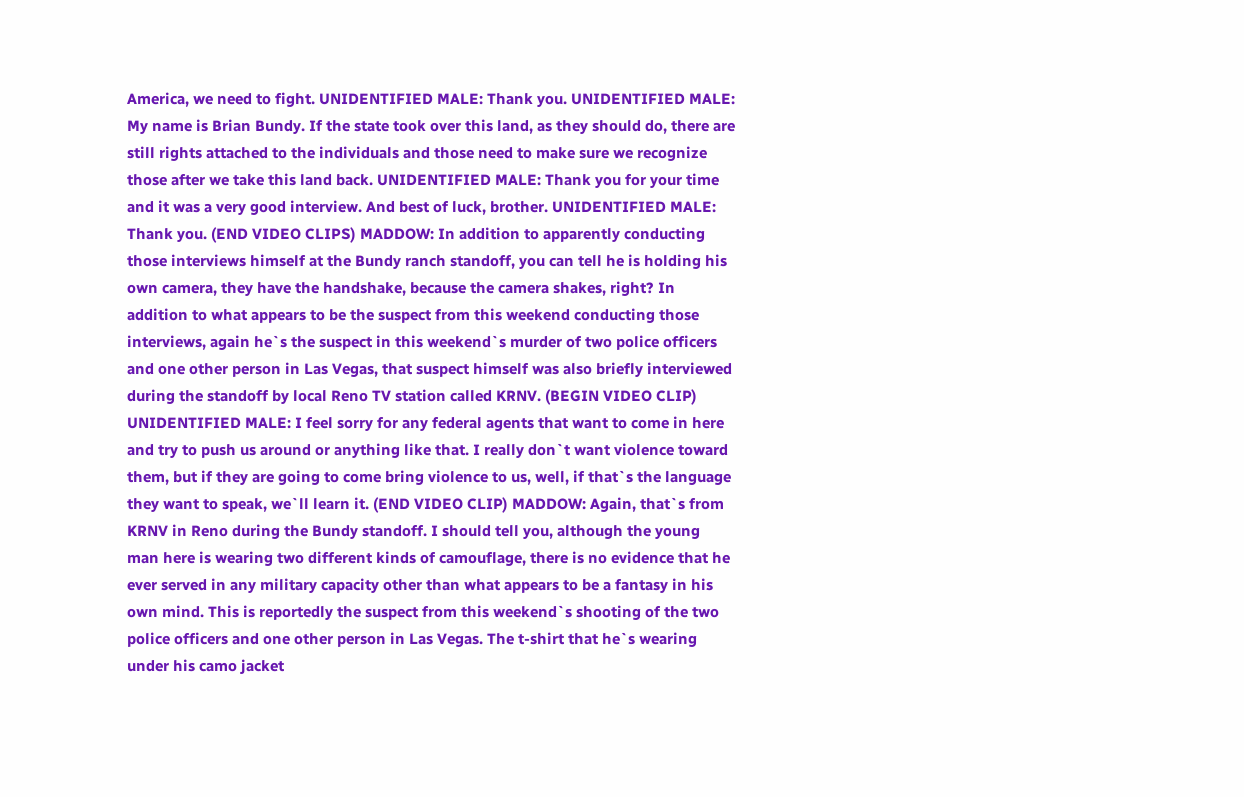America, we need to fight. UNIDENTIFIED MALE: Thank you. UNIDENTIFIED MALE: My name is Brian Bundy. If the state took over this land, as they should do, there are still rights attached to the individuals and those need to make sure we recognize those after we take this land back. UNIDENTIFIED MALE: Thank you for your time and it was a very good interview. And best of luck, brother. UNIDENTIFIED MALE: Thank you. (END VIDEO CLIPS) MADDOW: In addition to apparently conducting those interviews himself at the Bundy ranch standoff, you can tell he is holding his own camera, they have the handshake, because the camera shakes, right? In addition to what appears to be the suspect from this weekend conducting those interviews, again he`s the suspect in this weekend`s murder of two police officers and one other person in Las Vegas, that suspect himself was also briefly interviewed during the standoff by local Reno TV station called KRNV. (BEGIN VIDEO CLIP) UNIDENTIFIED MALE: I feel sorry for any federal agents that want to come in here and try to push us around or anything like that. I really don`t want violence toward them, but if they are going to come bring violence to us, well, if that`s the language they want to speak, we`ll learn it. (END VIDEO CLIP) MADDOW: Again, that`s from KRNV in Reno during the Bundy standoff. I should tell you, although the young man here is wearing two different kinds of camouflage, there is no evidence that he ever served in any military capacity other than what appears to be a fantasy in his own mind. This is reportedly the suspect from this weekend`s shooting of the two police officers and one other person in Las Vegas. The t-shirt that he`s wearing under his camo jacket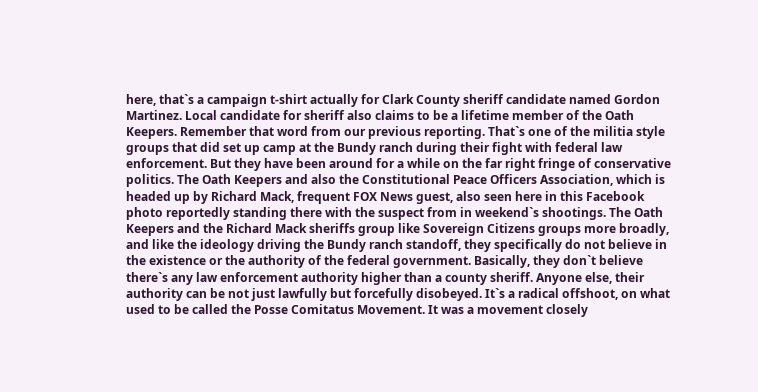here, that`s a campaign t-shirt actually for Clark County sheriff candidate named Gordon Martinez. Local candidate for sheriff also claims to be a lifetime member of the Oath Keepers. Remember that word from our previous reporting. That`s one of the militia style groups that did set up camp at the Bundy ranch during their fight with federal law enforcement. But they have been around for a while on the far right fringe of conservative politics. The Oath Keepers and also the Constitutional Peace Officers Association, which is headed up by Richard Mack, frequent FOX News guest, also seen here in this Facebook photo reportedly standing there with the suspect from in weekend`s shootings. The Oath Keepers and the Richard Mack sheriffs group like Sovereign Citizens groups more broadly, and like the ideology driving the Bundy ranch standoff, they specifically do not believe in the existence or the authority of the federal government. Basically, they don`t believe there`s any law enforcement authority higher than a county sheriff. Anyone else, their authority can be not just lawfully but forcefully disobeyed. It`s a radical offshoot, on what used to be called the Posse Comitatus Movement. It was a movement closely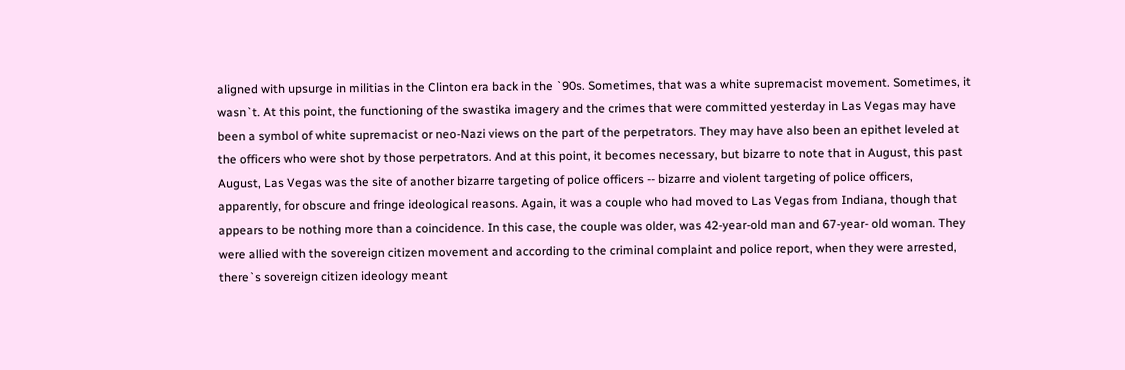aligned with upsurge in militias in the Clinton era back in the `90s. Sometimes, that was a white supremacist movement. Sometimes, it wasn`t. At this point, the functioning of the swastika imagery and the crimes that were committed yesterday in Las Vegas may have been a symbol of white supremacist or neo-Nazi views on the part of the perpetrators. They may have also been an epithet leveled at the officers who were shot by those perpetrators. And at this point, it becomes necessary, but bizarre to note that in August, this past August, Las Vegas was the site of another bizarre targeting of police officers -- bizarre and violent targeting of police officers, apparently, for obscure and fringe ideological reasons. Again, it was a couple who had moved to Las Vegas from Indiana, though that appears to be nothing more than a coincidence. In this case, the couple was older, was 42-year-old man and 67-year- old woman. They were allied with the sovereign citizen movement and according to the criminal complaint and police report, when they were arrested, there`s sovereign citizen ideology meant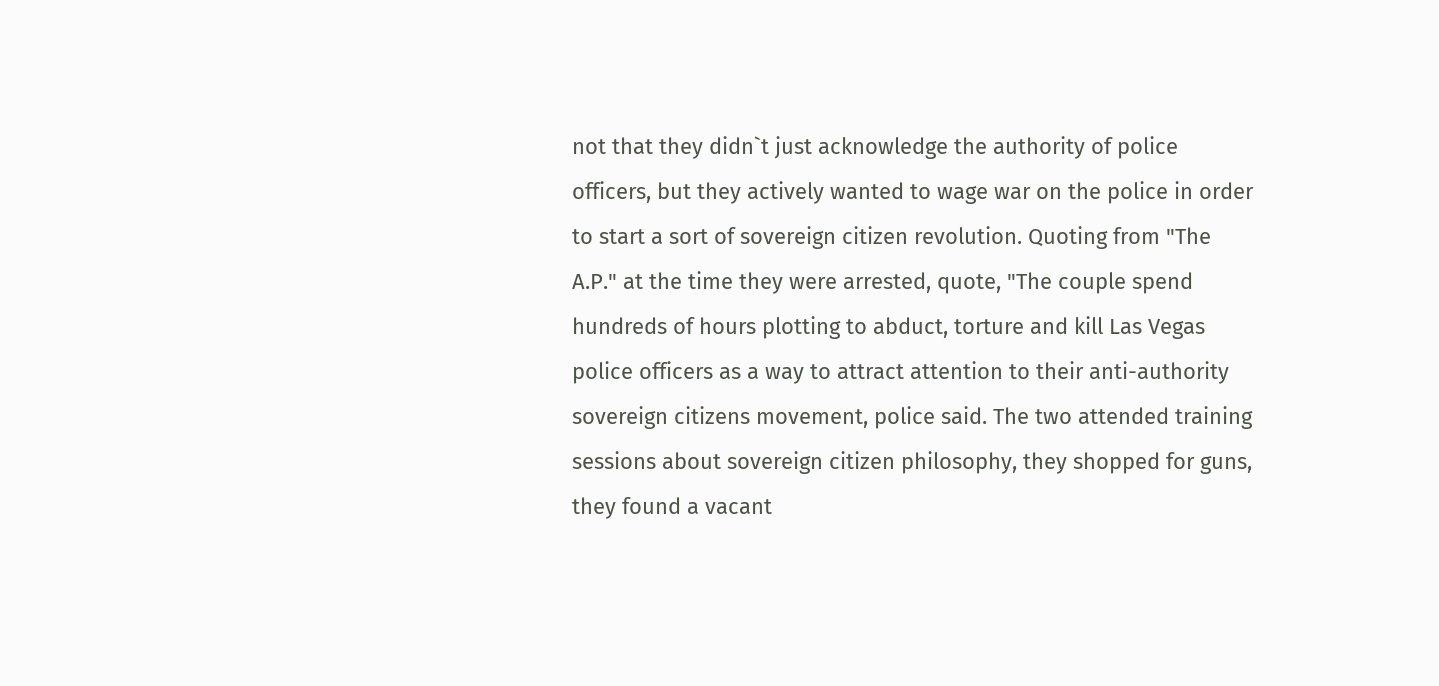not that they didn`t just acknowledge the authority of police officers, but they actively wanted to wage war on the police in order to start a sort of sovereign citizen revolution. Quoting from "The A.P." at the time they were arrested, quote, "The couple spend hundreds of hours plotting to abduct, torture and kill Las Vegas police officers as a way to attract attention to their anti-authority sovereign citizens movement, police said. The two attended training sessions about sovereign citizen philosophy, they shopped for guns, they found a vacant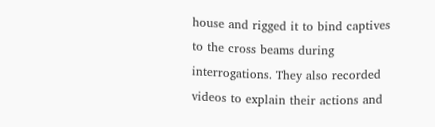house and rigged it to bind captives to the cross beams during interrogations. They also recorded videos to explain their actions and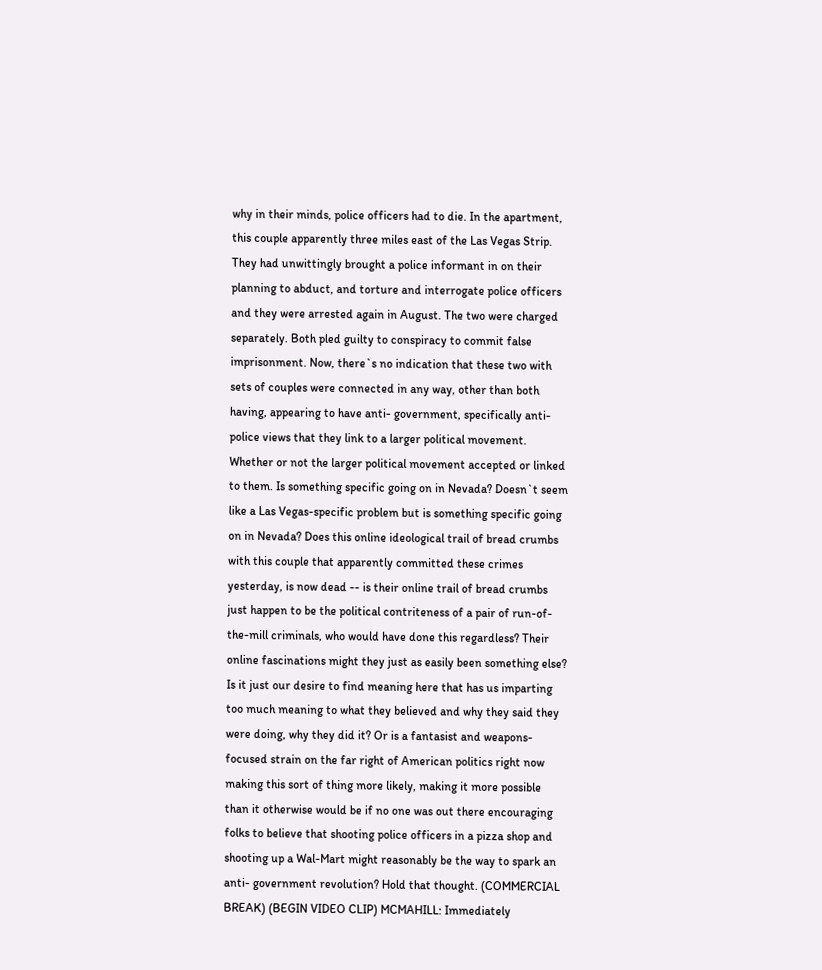why in their minds, police officers had to die. In the apartment, this couple apparently three miles east of the Las Vegas Strip. They had unwittingly brought a police informant in on their planning to abduct, and torture and interrogate police officers and they were arrested again in August. The two were charged separately. Both pled guilty to conspiracy to commit false imprisonment. Now, there`s no indication that these two with sets of couples were connected in any way, other than both having, appearing to have anti- government, specifically anti-police views that they link to a larger political movement. Whether or not the larger political movement accepted or linked to them. Is something specific going on in Nevada? Doesn`t seem like a Las Vegas-specific problem but is something specific going on in Nevada? Does this online ideological trail of bread crumbs with this couple that apparently committed these crimes yesterday, is now dead -- is their online trail of bread crumbs just happen to be the political contriteness of a pair of run-of-the-mill criminals, who would have done this regardless? Their online fascinations might they just as easily been something else? Is it just our desire to find meaning here that has us imparting too much meaning to what they believed and why they said they were doing, why they did it? Or is a fantasist and weapons-focused strain on the far right of American politics right now making this sort of thing more likely, making it more possible than it otherwise would be if no one was out there encouraging folks to believe that shooting police officers in a pizza shop and shooting up a Wal-Mart might reasonably be the way to spark an anti- government revolution? Hold that thought. (COMMERCIAL BREAK) (BEGIN VIDEO CLIP) MCMAHILL: Immediately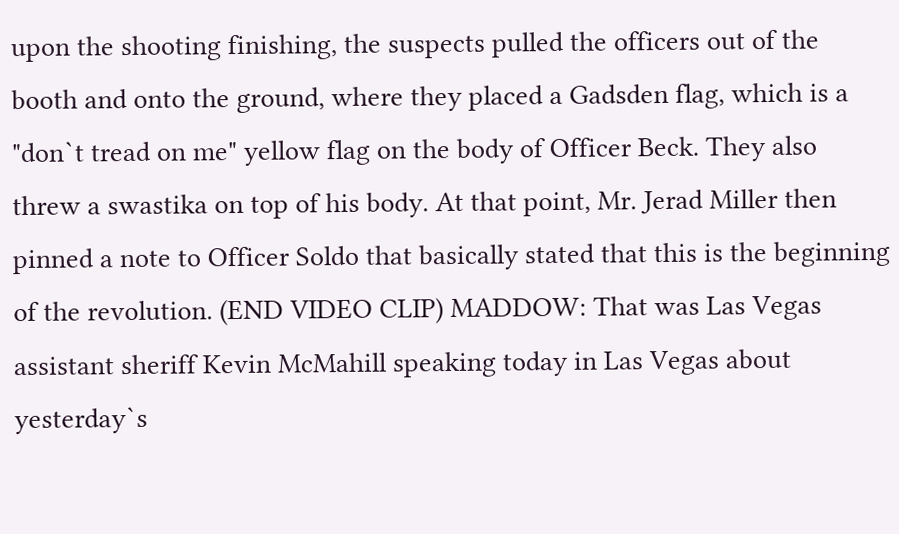upon the shooting finishing, the suspects pulled the officers out of the booth and onto the ground, where they placed a Gadsden flag, which is a "don`t tread on me" yellow flag on the body of Officer Beck. They also threw a swastika on top of his body. At that point, Mr. Jerad Miller then pinned a note to Officer Soldo that basically stated that this is the beginning of the revolution. (END VIDEO CLIP) MADDOW: That was Las Vegas assistant sheriff Kevin McMahill speaking today in Las Vegas about yesterday`s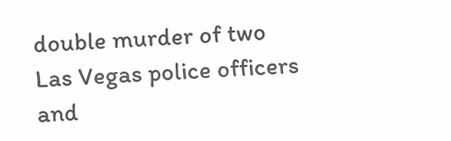double murder of two Las Vegas police officers and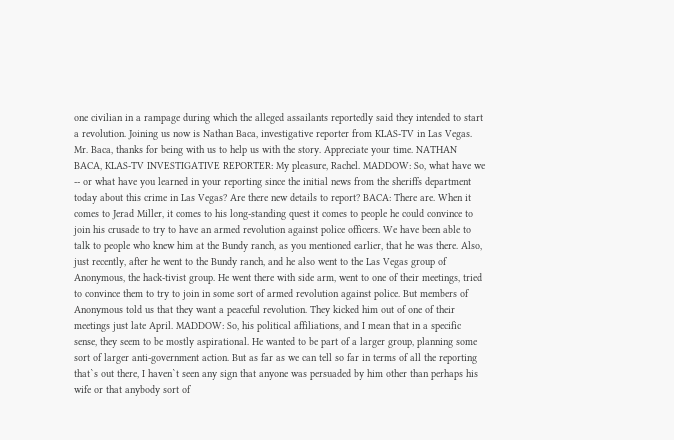one civilian in a rampage during which the alleged assailants reportedly said they intended to start a revolution. Joining us now is Nathan Baca, investigative reporter from KLAS-TV in Las Vegas. Mr. Baca, thanks for being with us to help us with the story. Appreciate your time. NATHAN BACA, KLAS-TV INVESTIGATIVE REPORTER: My pleasure, Rachel. MADDOW: So, what have we -- or what have you learned in your reporting since the initial news from the sheriffs department today about this crime in Las Vegas? Are there new details to report? BACA: There are. When it comes to Jerad Miller, it comes to his long-standing quest it comes to people he could convince to join his crusade to try to have an armed revolution against police officers. We have been able to talk to people who knew him at the Bundy ranch, as you mentioned earlier, that he was there. Also, just recently, after he went to the Bundy ranch, and he also went to the Las Vegas group of Anonymous, the hack-tivist group. He went there with side arm, went to one of their meetings, tried to convince them to try to join in some sort of armed revolution against police. But members of Anonymous told us that they want a peaceful revolution. They kicked him out of one of their meetings just late April. MADDOW: So, his political affiliations, and I mean that in a specific sense, they seem to be mostly aspirational. He wanted to be part of a larger group, planning some sort of larger anti-government action. But as far as we can tell so far in terms of all the reporting that`s out there, I haven`t seen any sign that anyone was persuaded by him other than perhaps his wife or that anybody sort of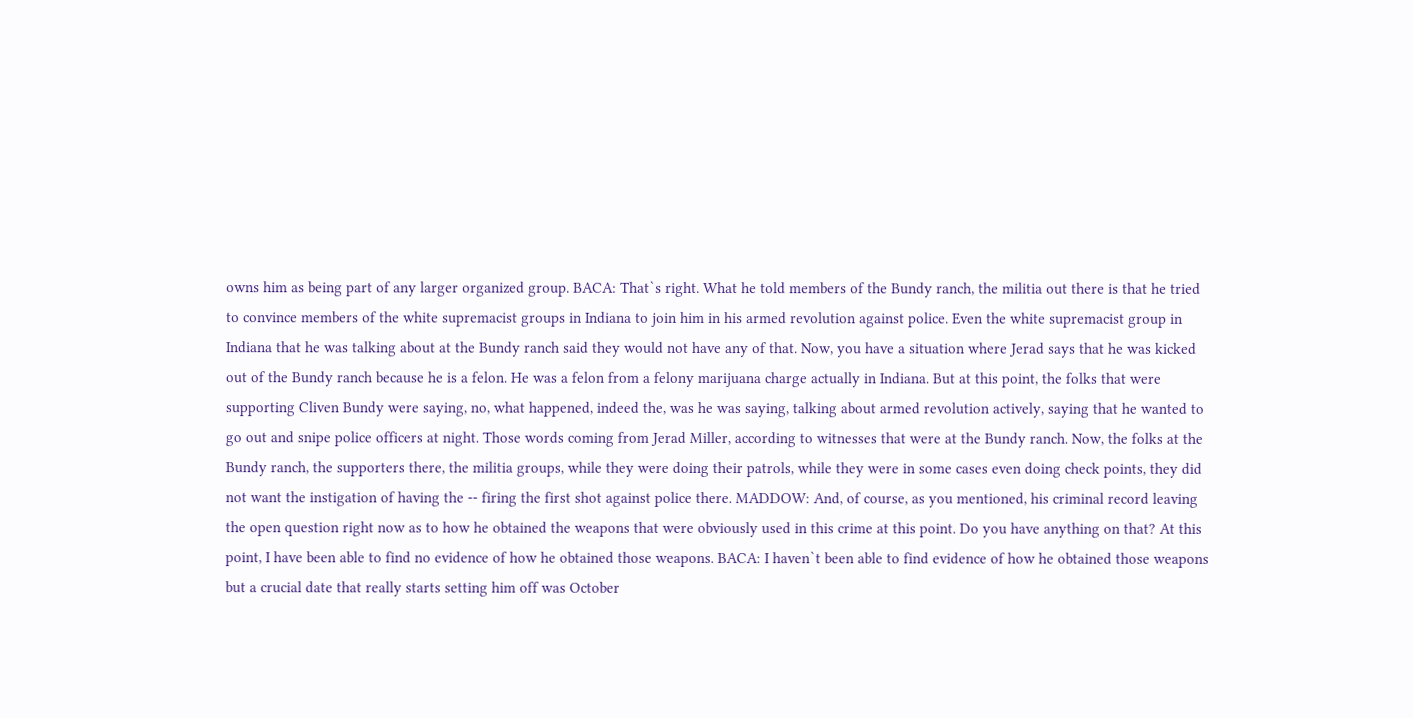owns him as being part of any larger organized group. BACA: That`s right. What he told members of the Bundy ranch, the militia out there is that he tried to convince members of the white supremacist groups in Indiana to join him in his armed revolution against police. Even the white supremacist group in Indiana that he was talking about at the Bundy ranch said they would not have any of that. Now, you have a situation where Jerad says that he was kicked out of the Bundy ranch because he is a felon. He was a felon from a felony marijuana charge actually in Indiana. But at this point, the folks that were supporting Cliven Bundy were saying, no, what happened, indeed the, was he was saying, talking about armed revolution actively, saying that he wanted to go out and snipe police officers at night. Those words coming from Jerad Miller, according to witnesses that were at the Bundy ranch. Now, the folks at the Bundy ranch, the supporters there, the militia groups, while they were doing their patrols, while they were in some cases even doing check points, they did not want the instigation of having the -- firing the first shot against police there. MADDOW: And, of course, as you mentioned, his criminal record leaving the open question right now as to how he obtained the weapons that were obviously used in this crime at this point. Do you have anything on that? At this point, I have been able to find no evidence of how he obtained those weapons. BACA: I haven`t been able to find evidence of how he obtained those weapons but a crucial date that really starts setting him off was October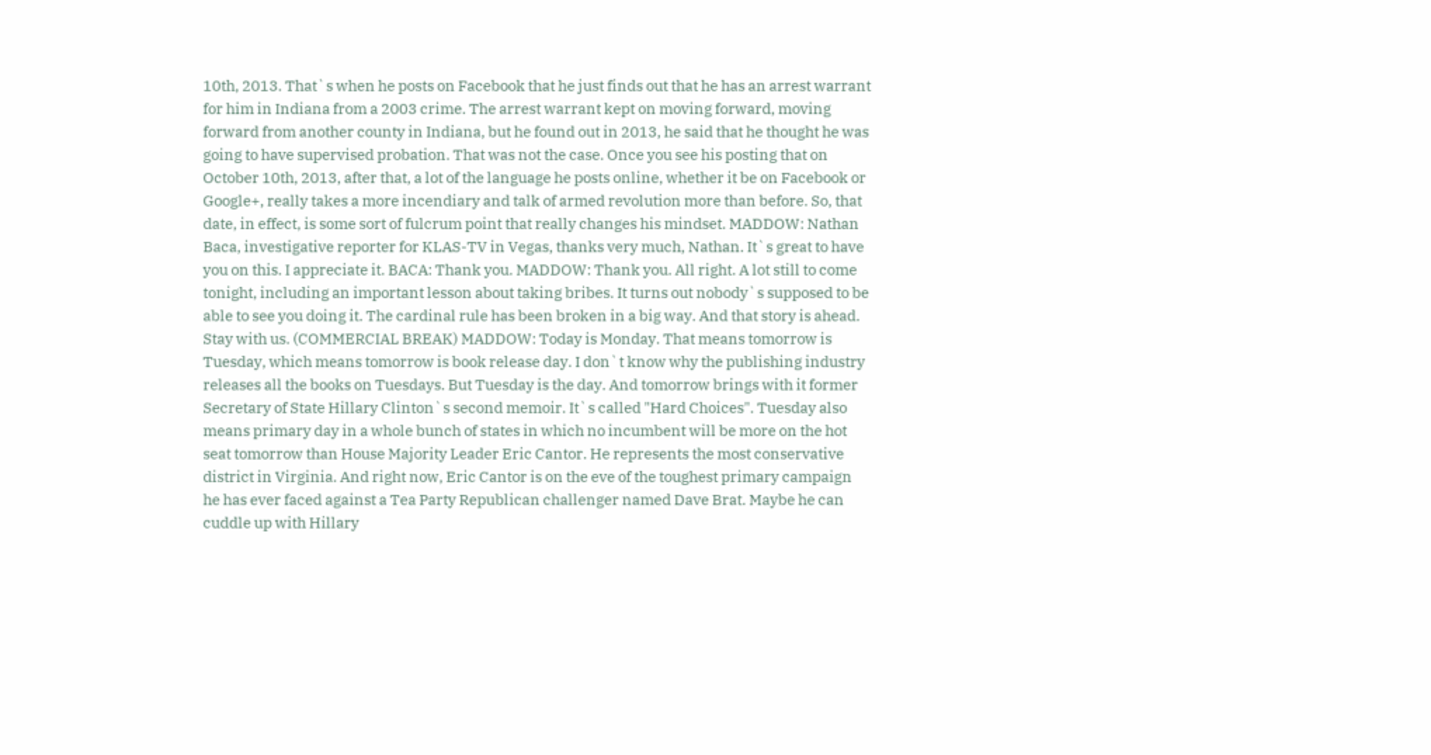10th, 2013. That`s when he posts on Facebook that he just finds out that he has an arrest warrant for him in Indiana from a 2003 crime. The arrest warrant kept on moving forward, moving forward from another county in Indiana, but he found out in 2013, he said that he thought he was going to have supervised probation. That was not the case. Once you see his posting that on October 10th, 2013, after that, a lot of the language he posts online, whether it be on Facebook or Google+, really takes a more incendiary and talk of armed revolution more than before. So, that date, in effect, is some sort of fulcrum point that really changes his mindset. MADDOW: Nathan Baca, investigative reporter for KLAS-TV in Vegas, thanks very much, Nathan. It`s great to have you on this. I appreciate it. BACA: Thank you. MADDOW: Thank you. All right. A lot still to come tonight, including an important lesson about taking bribes. It turns out nobody`s supposed to be able to see you doing it. The cardinal rule has been broken in a big way. And that story is ahead. Stay with us. (COMMERCIAL BREAK) MADDOW: Today is Monday. That means tomorrow is Tuesday, which means tomorrow is book release day. I don`t know why the publishing industry releases all the books on Tuesdays. But Tuesday is the day. And tomorrow brings with it former Secretary of State Hillary Clinton`s second memoir. It`s called "Hard Choices". Tuesday also means primary day in a whole bunch of states in which no incumbent will be more on the hot seat tomorrow than House Majority Leader Eric Cantor. He represents the most conservative district in Virginia. And right now, Eric Cantor is on the eve of the toughest primary campaign he has ever faced against a Tea Party Republican challenger named Dave Brat. Maybe he can cuddle up with Hillary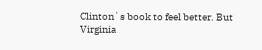Clinton`s book to feel better. But Virginia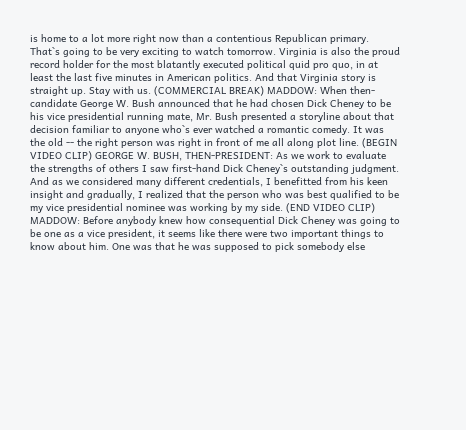is home to a lot more right now than a contentious Republican primary. That`s going to be very exciting to watch tomorrow. Virginia is also the proud record holder for the most blatantly executed political quid pro quo, in at least the last five minutes in American politics. And that Virginia story is straight up. Stay with us. (COMMERCIAL BREAK) MADDOW: When then-candidate George W. Bush announced that he had chosen Dick Cheney to be his vice presidential running mate, Mr. Bush presented a storyline about that decision familiar to anyone who`s ever watched a romantic comedy. It was the old -- the right person was right in front of me all along plot line. (BEGIN VIDEO CLIP) GEORGE W. BUSH, THEN-PRESIDENT: As we work to evaluate the strengths of others I saw first-hand Dick Cheney`s outstanding judgment. And as we considered many different credentials, I benefitted from his keen insight and gradually, I realized that the person who was best qualified to be my vice presidential nominee was working by my side. (END VIDEO CLIP) MADDOW: Before anybody knew how consequential Dick Cheney was going to be one as a vice president, it seems like there were two important things to know about him. One was that he was supposed to pick somebody else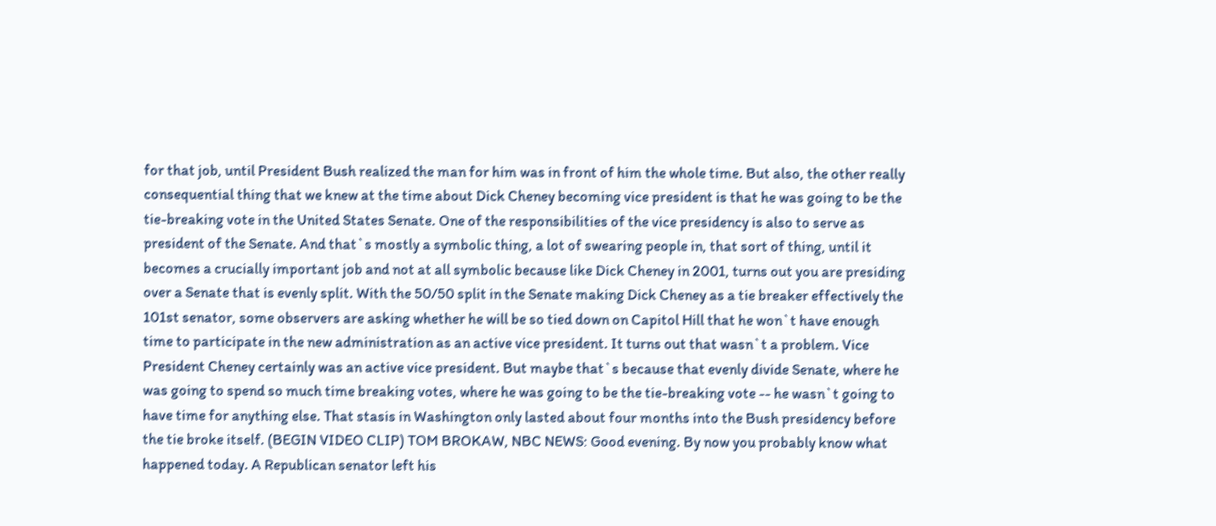for that job, until President Bush realized the man for him was in front of him the whole time. But also, the other really consequential thing that we knew at the time about Dick Cheney becoming vice president is that he was going to be the tie-breaking vote in the United States Senate. One of the responsibilities of the vice presidency is also to serve as president of the Senate. And that`s mostly a symbolic thing, a lot of swearing people in, that sort of thing, until it becomes a crucially important job and not at all symbolic because like Dick Cheney in 2001, turns out you are presiding over a Senate that is evenly split. With the 50/50 split in the Senate making Dick Cheney as a tie breaker effectively the 101st senator, some observers are asking whether he will be so tied down on Capitol Hill that he won`t have enough time to participate in the new administration as an active vice president. It turns out that wasn`t a problem. Vice President Cheney certainly was an active vice president. But maybe that`s because that evenly divide Senate, where he was going to spend so much time breaking votes, where he was going to be the tie-breaking vote -- he wasn`t going to have time for anything else. That stasis in Washington only lasted about four months into the Bush presidency before the tie broke itself. (BEGIN VIDEO CLIP) TOM BROKAW, NBC NEWS: Good evening. By now you probably know what happened today. A Republican senator left his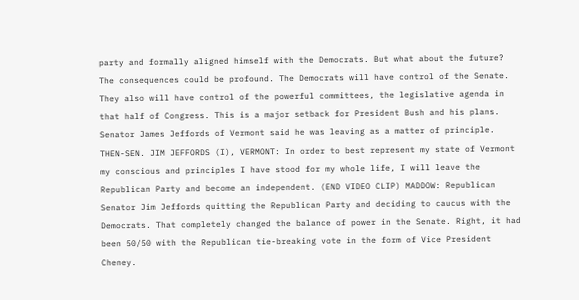party and formally aligned himself with the Democrats. But what about the future? The consequences could be profound. The Democrats will have control of the Senate. They also will have control of the powerful committees, the legislative agenda in that half of Congress. This is a major setback for President Bush and his plans. Senator James Jeffords of Vermont said he was leaving as a matter of principle. THEN-SEN. JIM JEFFORDS (I), VERMONT: In order to best represent my state of Vermont my conscious and principles I have stood for my whole life, I will leave the Republican Party and become an independent. (END VIDEO CLIP) MADDOW: Republican Senator Jim Jeffords quitting the Republican Party and deciding to caucus with the Democrats. That completely changed the balance of power in the Senate. Right, it had been 50/50 with the Republican tie-breaking vote in the form of Vice President Cheney.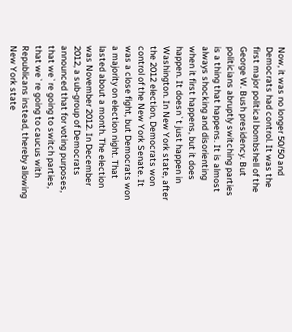Now, it was no longer 50/50 and Democrats had control. It was the first major political bombshell of the George W. Bush presidency. But politicians abruptly switching parties is a thing that happens. It is almost always shocking and disorienting when it first happens, but it does happen. It doesn`t just happen in Washington. In New York state, after the 2012 election, Democrats won control of the New York Senate. It was a close fight, but Democrats won a majority on election night. That lasted about a month. The election was November 2012. In December 2012, a sub-group of Democrats announced that for voting purposes, that we`re going to switch parties, that we`re going to caucus with Republicans instead, thereby allowing New York state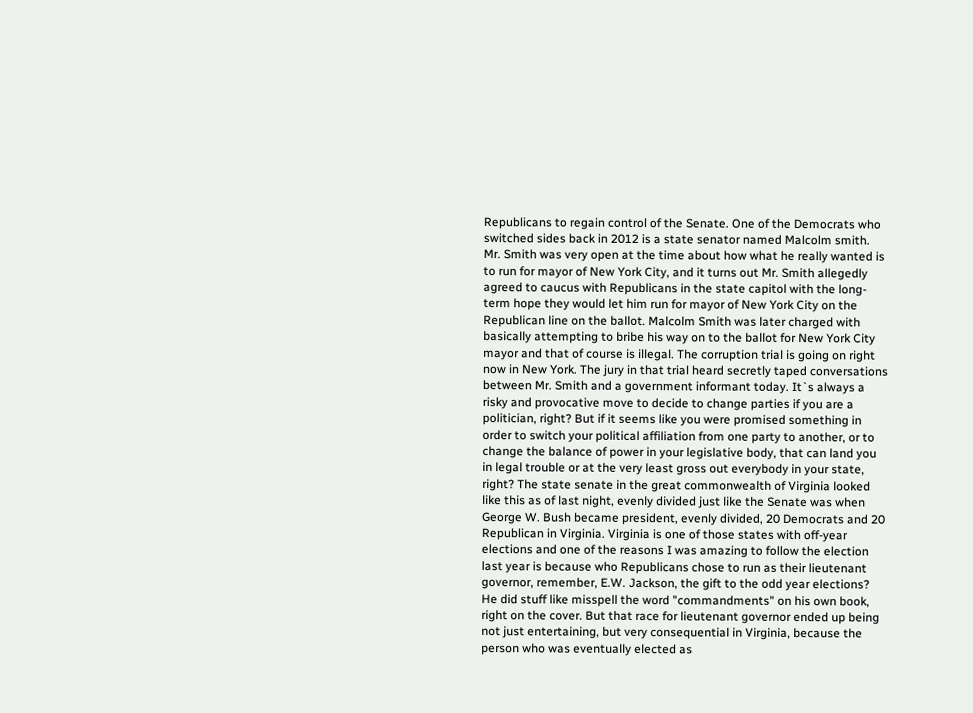Republicans to regain control of the Senate. One of the Democrats who switched sides back in 2012 is a state senator named Malcolm smith. Mr. Smith was very open at the time about how what he really wanted is to run for mayor of New York City, and it turns out Mr. Smith allegedly agreed to caucus with Republicans in the state capitol with the long-term hope they would let him run for mayor of New York City on the Republican line on the ballot. Malcolm Smith was later charged with basically attempting to bribe his way on to the ballot for New York City mayor and that of course is illegal. The corruption trial is going on right now in New York. The jury in that trial heard secretly taped conversations between Mr. Smith and a government informant today. It`s always a risky and provocative move to decide to change parties if you are a politician, right? But if it seems like you were promised something in order to switch your political affiliation from one party to another, or to change the balance of power in your legislative body, that can land you in legal trouble or at the very least gross out everybody in your state, right? The state senate in the great commonwealth of Virginia looked like this as of last night, evenly divided just like the Senate was when George W. Bush became president, evenly divided, 20 Democrats and 20 Republican in Virginia. Virginia is one of those states with off-year elections and one of the reasons I was amazing to follow the election last year is because who Republicans chose to run as their lieutenant governor, remember, E.W. Jackson, the gift to the odd year elections? He did stuff like misspell the word "commandments" on his own book, right on the cover. But that race for lieutenant governor ended up being not just entertaining, but very consequential in Virginia, because the person who was eventually elected as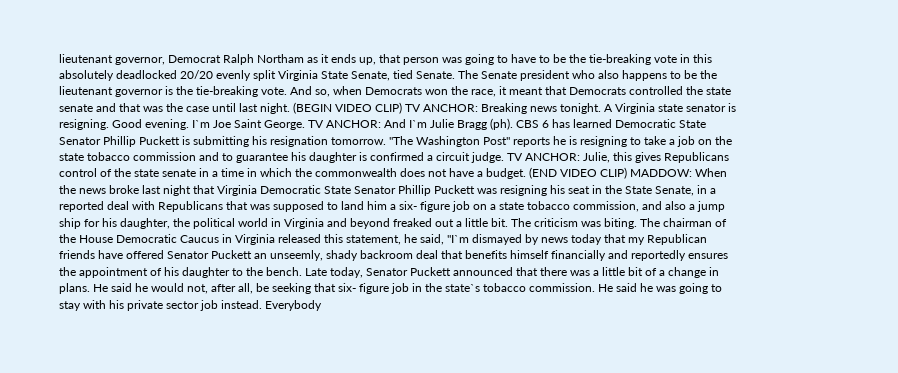lieutenant governor, Democrat Ralph Northam as it ends up, that person was going to have to be the tie-breaking vote in this absolutely deadlocked 20/20 evenly split Virginia State Senate, tied Senate. The Senate president who also happens to be the lieutenant governor is the tie-breaking vote. And so, when Democrats won the race, it meant that Democrats controlled the state senate and that was the case until last night. (BEGIN VIDEO CLIP) TV ANCHOR: Breaking news tonight. A Virginia state senator is resigning. Good evening. I`m Joe Saint George. TV ANCHOR: And I`m Julie Bragg (ph). CBS 6 has learned Democratic State Senator Phillip Puckett is submitting his resignation tomorrow. "The Washington Post" reports he is resigning to take a job on the state tobacco commission and to guarantee his daughter is confirmed a circuit judge. TV ANCHOR: Julie, this gives Republicans control of the state senate in a time in which the commonwealth does not have a budget. (END VIDEO CLIP) MADDOW: When the news broke last night that Virginia Democratic State Senator Phillip Puckett was resigning his seat in the State Senate, in a reported deal with Republicans that was supposed to land him a six- figure job on a state tobacco commission, and also a jump ship for his daughter, the political world in Virginia and beyond freaked out a little bit. The criticism was biting. The chairman of the House Democratic Caucus in Virginia released this statement, he said, "I`m dismayed by news today that my Republican friends have offered Senator Puckett an unseemly, shady backroom deal that benefits himself financially and reportedly ensures the appointment of his daughter to the bench. Late today, Senator Puckett announced that there was a little bit of a change in plans. He said he would not, after all, be seeking that six- figure job in the state`s tobacco commission. He said he was going to stay with his private sector job instead. Everybody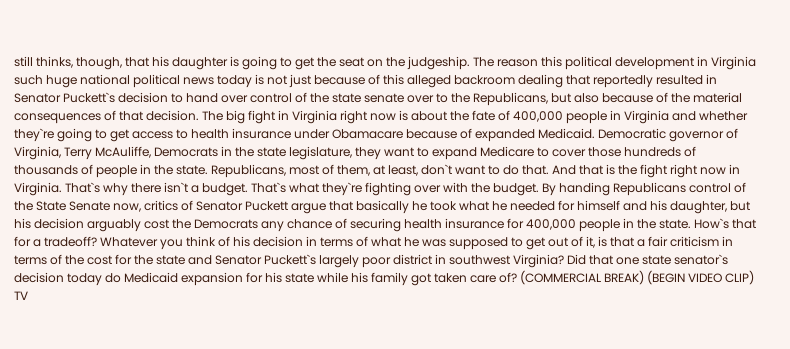still thinks, though, that his daughter is going to get the seat on the judgeship. The reason this political development in Virginia such huge national political news today is not just because of this alleged backroom dealing that reportedly resulted in Senator Puckett`s decision to hand over control of the state senate over to the Republicans, but also because of the material consequences of that decision. The big fight in Virginia right now is about the fate of 400,000 people in Virginia and whether they`re going to get access to health insurance under Obamacare because of expanded Medicaid. Democratic governor of Virginia, Terry McAuliffe, Democrats in the state legislature, they want to expand Medicare to cover those hundreds of thousands of people in the state. Republicans, most of them, at least, don`t want to do that. And that is the fight right now in Virginia. That`s why there isn`t a budget. That`s what they`re fighting over with the budget. By handing Republicans control of the State Senate now, critics of Senator Puckett argue that basically he took what he needed for himself and his daughter, but his decision arguably cost the Democrats any chance of securing health insurance for 400,000 people in the state. How`s that for a tradeoff? Whatever you think of his decision in terms of what he was supposed to get out of it, is that a fair criticism in terms of the cost for the state and Senator Puckett`s largely poor district in southwest Virginia? Did that one state senator`s decision today do Medicaid expansion for his state while his family got taken care of? (COMMERCIAL BREAK) (BEGIN VIDEO CLIP) TV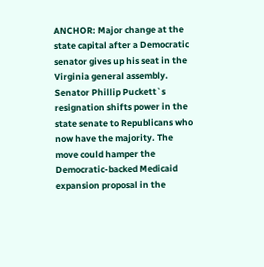ANCHOR: Major change at the state capital after a Democratic senator gives up his seat in the Virginia general assembly. Senator Phillip Puckett`s resignation shifts power in the state senate to Republicans who now have the majority. The move could hamper the Democratic-backed Medicaid expansion proposal in the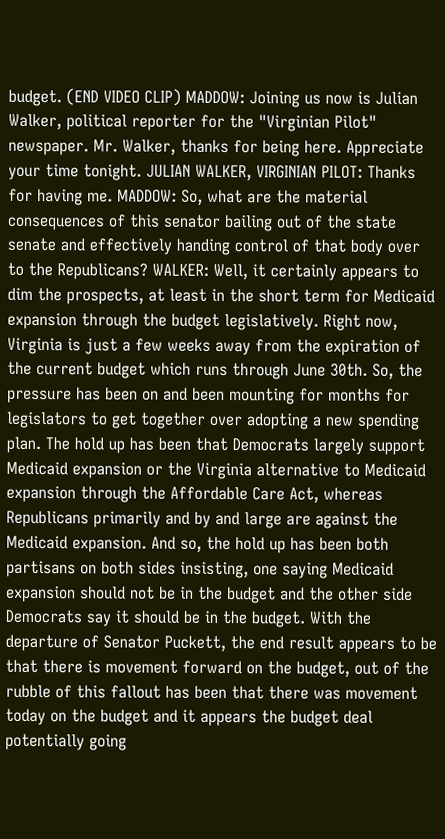budget. (END VIDEO CLIP) MADDOW: Joining us now is Julian Walker, political reporter for the "Virginian Pilot" newspaper. Mr. Walker, thanks for being here. Appreciate your time tonight. JULIAN WALKER, VIRGINIAN PILOT: Thanks for having me. MADDOW: So, what are the material consequences of this senator bailing out of the state senate and effectively handing control of that body over to the Republicans? WALKER: Well, it certainly appears to dim the prospects, at least in the short term for Medicaid expansion through the budget legislatively. Right now, Virginia is just a few weeks away from the expiration of the current budget which runs through June 30th. So, the pressure has been on and been mounting for months for legislators to get together over adopting a new spending plan. The hold up has been that Democrats largely support Medicaid expansion or the Virginia alternative to Medicaid expansion through the Affordable Care Act, whereas Republicans primarily and by and large are against the Medicaid expansion. And so, the hold up has been both partisans on both sides insisting, one saying Medicaid expansion should not be in the budget and the other side Democrats say it should be in the budget. With the departure of Senator Puckett, the end result appears to be that there is movement forward on the budget, out of the rubble of this fallout has been that there was movement today on the budget and it appears the budget deal potentially going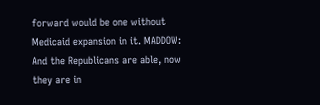forward would be one without Medicaid expansion in it. MADDOW: And the Republicans are able, now they are in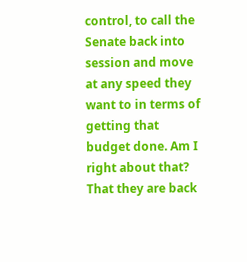control, to call the Senate back into session and move at any speed they want to in terms of getting that budget done. Am I right about that? That they are back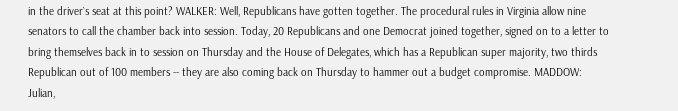in the driver`s seat at this point? WALKER: Well, Republicans have gotten together. The procedural rules in Virginia allow nine senators to call the chamber back into session. Today, 20 Republicans and one Democrat joined together, signed on to a letter to bring themselves back in to session on Thursday and the House of Delegates, which has a Republican super majority, two thirds Republican out of 100 members -- they are also coming back on Thursday to hammer out a budget compromise. MADDOW: Julian,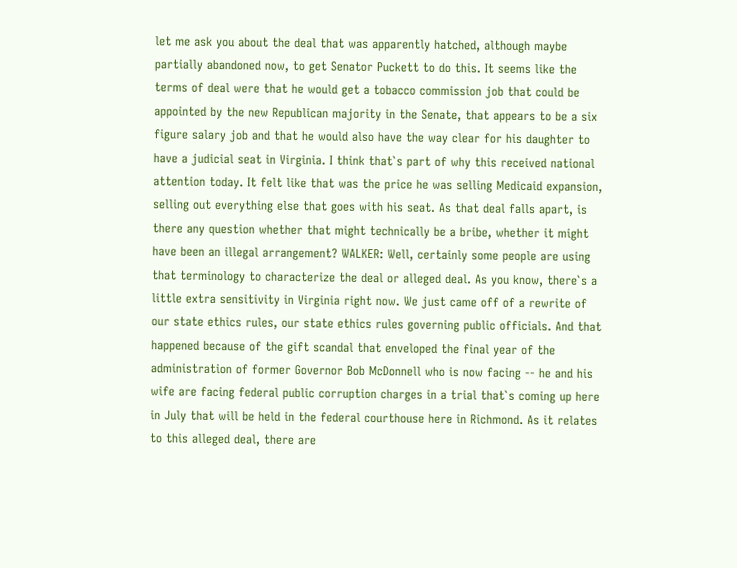let me ask you about the deal that was apparently hatched, although maybe partially abandoned now, to get Senator Puckett to do this. It seems like the terms of deal were that he would get a tobacco commission job that could be appointed by the new Republican majority in the Senate, that appears to be a six figure salary job and that he would also have the way clear for his daughter to have a judicial seat in Virginia. I think that`s part of why this received national attention today. It felt like that was the price he was selling Medicaid expansion, selling out everything else that goes with his seat. As that deal falls apart, is there any question whether that might technically be a bribe, whether it might have been an illegal arrangement? WALKER: Well, certainly some people are using that terminology to characterize the deal or alleged deal. As you know, there`s a little extra sensitivity in Virginia right now. We just came off of a rewrite of our state ethics rules, our state ethics rules governing public officials. And that happened because of the gift scandal that enveloped the final year of the administration of former Governor Bob McDonnell who is now facing -- he and his wife are facing federal public corruption charges in a trial that`s coming up here in July that will be held in the federal courthouse here in Richmond. As it relates to this alleged deal, there are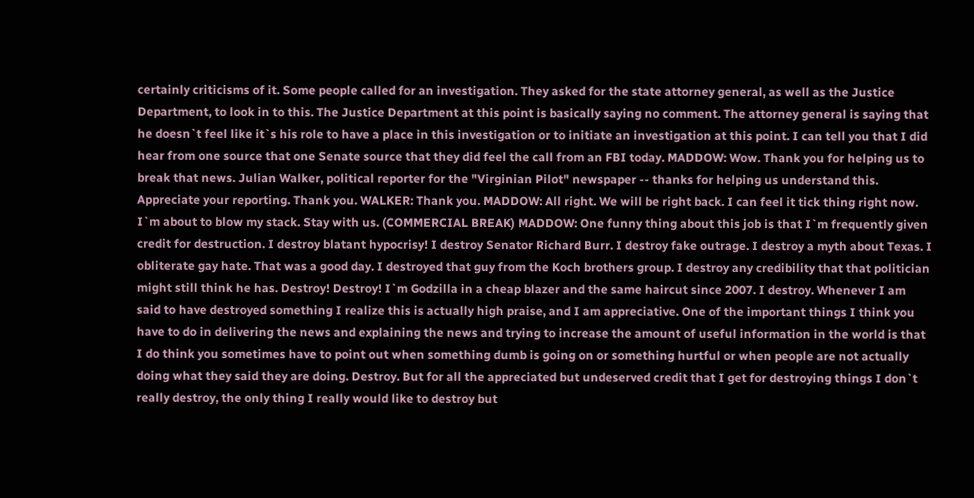certainly criticisms of it. Some people called for an investigation. They asked for the state attorney general, as well as the Justice Department, to look in to this. The Justice Department at this point is basically saying no comment. The attorney general is saying that he doesn`t feel like it`s his role to have a place in this investigation or to initiate an investigation at this point. I can tell you that I did hear from one source that one Senate source that they did feel the call from an FBI today. MADDOW: Wow. Thank you for helping us to break that news. Julian Walker, political reporter for the "Virginian Pilot" newspaper -- thanks for helping us understand this. Appreciate your reporting. Thank you. WALKER: Thank you. MADDOW: All right. We will be right back. I can feel it tick thing right now. I`m about to blow my stack. Stay with us. (COMMERCIAL BREAK) MADDOW: One funny thing about this job is that I`m frequently given credit for destruction. I destroy blatant hypocrisy! I destroy Senator Richard Burr. I destroy fake outrage. I destroy a myth about Texas. I obliterate gay hate. That was a good day. I destroyed that guy from the Koch brothers group. I destroy any credibility that that politician might still think he has. Destroy! Destroy! I`m Godzilla in a cheap blazer and the same haircut since 2007. I destroy. Whenever I am said to have destroyed something I realize this is actually high praise, and I am appreciative. One of the important things I think you have to do in delivering the news and explaining the news and trying to increase the amount of useful information in the world is that I do think you sometimes have to point out when something dumb is going on or something hurtful or when people are not actually doing what they said they are doing. Destroy. But for all the appreciated but undeserved credit that I get for destroying things I don`t really destroy, the only thing I really would like to destroy but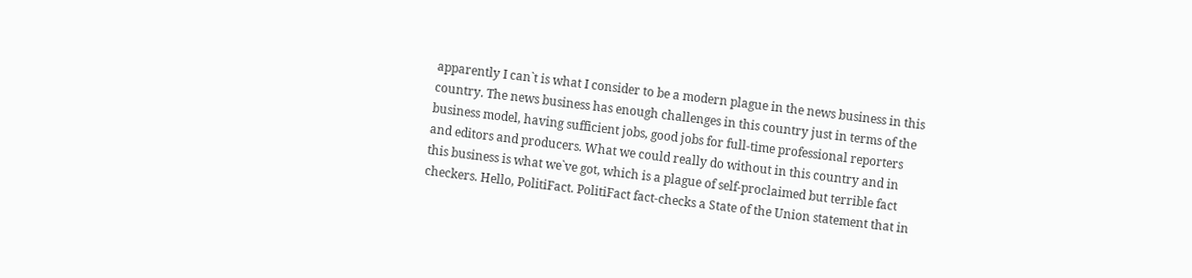apparently I can`t is what I consider to be a modern plague in the news business in this country. The news business has enough challenges in this country just in terms of the business model, having sufficient jobs, good jobs for full-time professional reporters and editors and producers. What we could really do without in this country and in this business is what we`ve got, which is a plague of self-proclaimed but terrible fact checkers. Hello, PolitiFact. PolitiFact fact-checks a State of the Union statement that in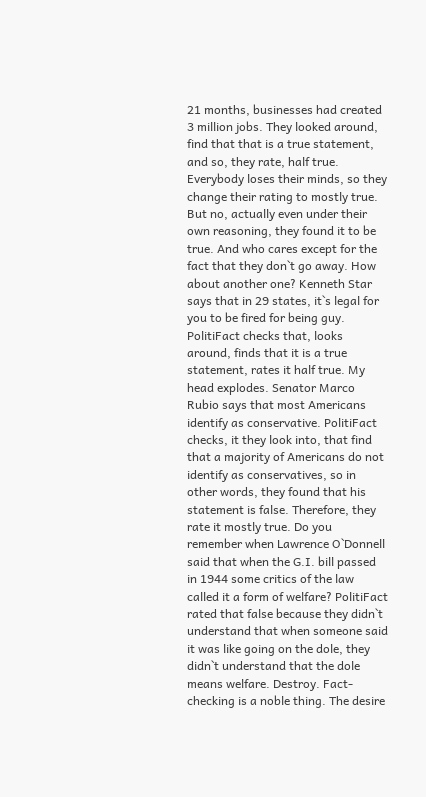21 months, businesses had created 3 million jobs. They looked around, find that that is a true statement, and so, they rate, half true. Everybody loses their minds, so they change their rating to mostly true. But no, actually even under their own reasoning, they found it to be true. And who cares except for the fact that they don`t go away. How about another one? Kenneth Star says that in 29 states, it`s legal for you to be fired for being guy. PolitiFact checks that, looks around, finds that it is a true statement, rates it half true. My head explodes. Senator Marco Rubio says that most Americans identify as conservative. PolitiFact checks, it they look into, that find that a majority of Americans do not identify as conservatives, so in other words, they found that his statement is false. Therefore, they rate it mostly true. Do you remember when Lawrence O`Donnell said that when the G.I. bill passed in 1944 some critics of the law called it a form of welfare? PolitiFact rated that false because they didn`t understand that when someone said it was like going on the dole, they didn`t understand that the dole means welfare. Destroy. Fact-checking is a noble thing. The desire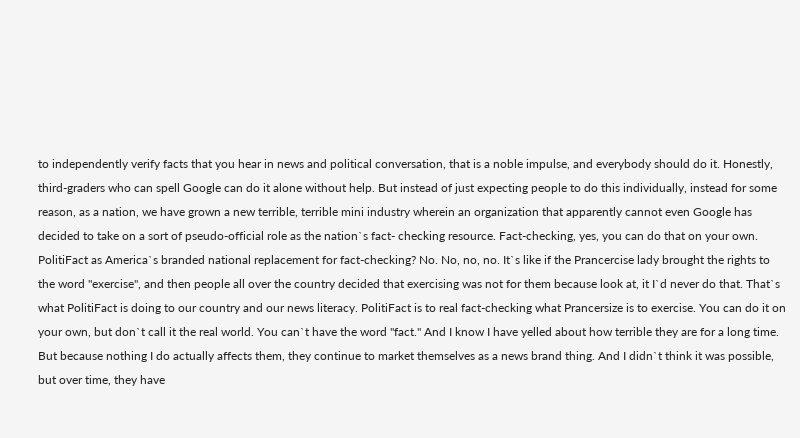to independently verify facts that you hear in news and political conversation, that is a noble impulse, and everybody should do it. Honestly, third-graders who can spell Google can do it alone without help. But instead of just expecting people to do this individually, instead for some reason, as a nation, we have grown a new terrible, terrible mini industry wherein an organization that apparently cannot even Google has decided to take on a sort of pseudo-official role as the nation`s fact- checking resource. Fact-checking, yes, you can do that on your own. PolitiFact as America`s branded national replacement for fact-checking? No. No, no, no. It`s like if the Prancercise lady brought the rights to the word "exercise", and then people all over the country decided that exercising was not for them because look at, it I`d never do that. That`s what PolitiFact is doing to our country and our news literacy. PolitiFact is to real fact-checking what Prancersize is to exercise. You can do it on your own, but don`t call it the real world. You can`t have the word "fact." And I know I have yelled about how terrible they are for a long time. But because nothing I do actually affects them, they continue to market themselves as a news brand thing. And I didn`t think it was possible, but over time, they have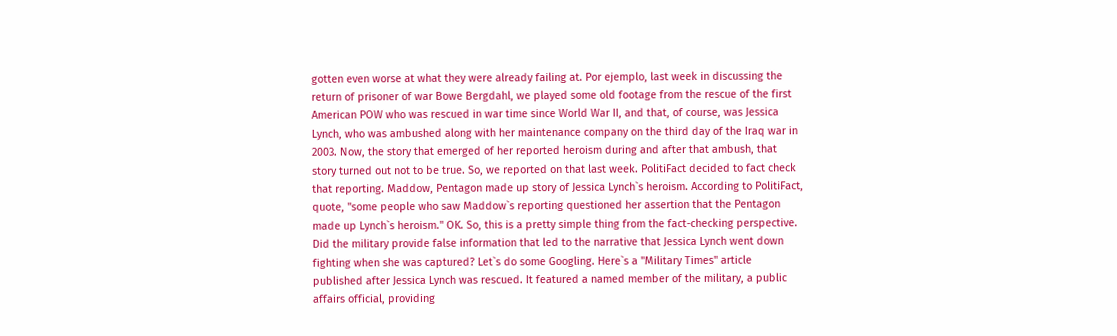gotten even worse at what they were already failing at. Por ejemplo, last week in discussing the return of prisoner of war Bowe Bergdahl, we played some old footage from the rescue of the first American POW who was rescued in war time since World War II, and that, of course, was Jessica Lynch, who was ambushed along with her maintenance company on the third day of the Iraq war in 2003. Now, the story that emerged of her reported heroism during and after that ambush, that story turned out not to be true. So, we reported on that last week. PolitiFact decided to fact check that reporting. Maddow, Pentagon made up story of Jessica Lynch`s heroism. According to PolitiFact, quote, "some people who saw Maddow`s reporting questioned her assertion that the Pentagon made up Lynch`s heroism." OK. So, this is a pretty simple thing from the fact-checking perspective. Did the military provide false information that led to the narrative that Jessica Lynch went down fighting when she was captured? Let`s do some Googling. Here`s a "Military Times" article published after Jessica Lynch was rescued. It featured a named member of the military, a public affairs official, providing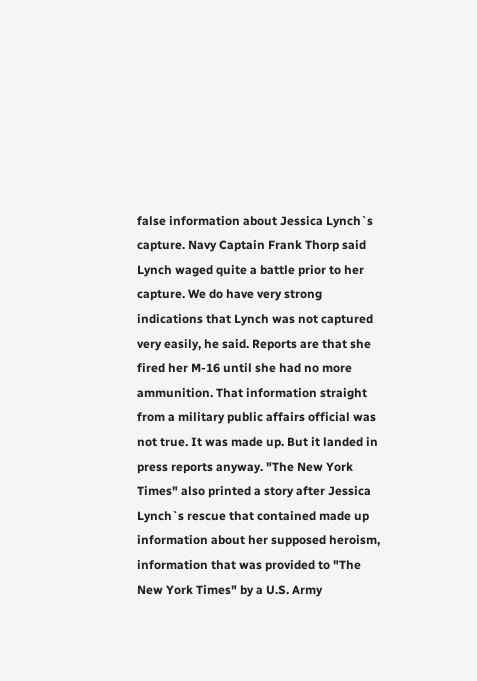false information about Jessica Lynch`s capture. Navy Captain Frank Thorp said Lynch waged quite a battle prior to her capture. We do have very strong indications that Lynch was not captured very easily, he said. Reports are that she fired her M-16 until she had no more ammunition. That information straight from a military public affairs official was not true. It was made up. But it landed in press reports anyway. "The New York Times" also printed a story after Jessica Lynch`s rescue that contained made up information about her supposed heroism, information that was provided to "The New York Times" by a U.S. Army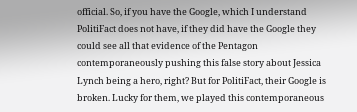official. So, if you have the Google, which I understand PolitiFact does not have, if they did have the Google they could see all that evidence of the Pentagon contemporaneously pushing this false story about Jessica Lynch being a hero, right? But for PolitiFact, their Google is broken. Lucky for them, we played this contemporaneous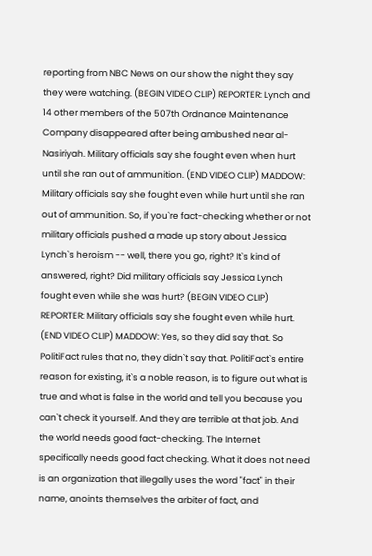reporting from NBC News on our show the night they say they were watching. (BEGIN VIDEO CLIP) REPORTER: Lynch and 14 other members of the 507th Ordnance Maintenance Company disappeared after being ambushed near al-Nasiriyah. Military officials say she fought even when hurt until she ran out of ammunition. (END VIDEO CLIP) MADDOW: Military officials say she fought even while hurt until she ran out of ammunition. So, if you`re fact-checking whether or not military officials pushed a made up story about Jessica Lynch`s heroism -- well, there you go, right? It`s kind of answered, right? Did military officials say Jessica Lynch fought even while she was hurt? (BEGIN VIDEO CLIP) REPORTER: Military officials say she fought even while hurt. (END VIDEO CLIP) MADDOW: Yes, so they did say that. So PolitiFact rules that no, they didn`t say that. PolitiFact`s entire reason for existing, it`s a noble reason, is to figure out what is true and what is false in the world and tell you because you can`t check it yourself. And they are terrible at that job. And the world needs good fact-checking. The Internet specifically needs good fact checking. What it does not need is an organization that illegally uses the word "fact" in their name, anoints themselves the arbiter of fact, and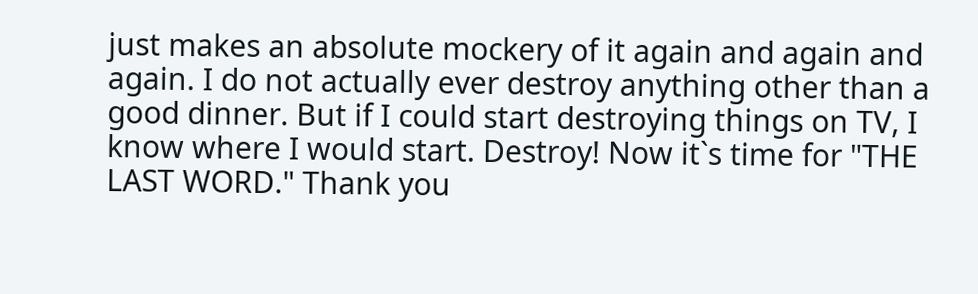just makes an absolute mockery of it again and again and again. I do not actually ever destroy anything other than a good dinner. But if I could start destroying things on TV, I know where I would start. Destroy! Now it`s time for "THE LAST WORD." Thank you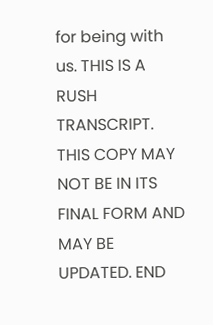for being with us. THIS IS A RUSH TRANSCRIPT. THIS COPY MAY NOT BE IN ITS FINAL FORM AND MAY BE UPDATED. END